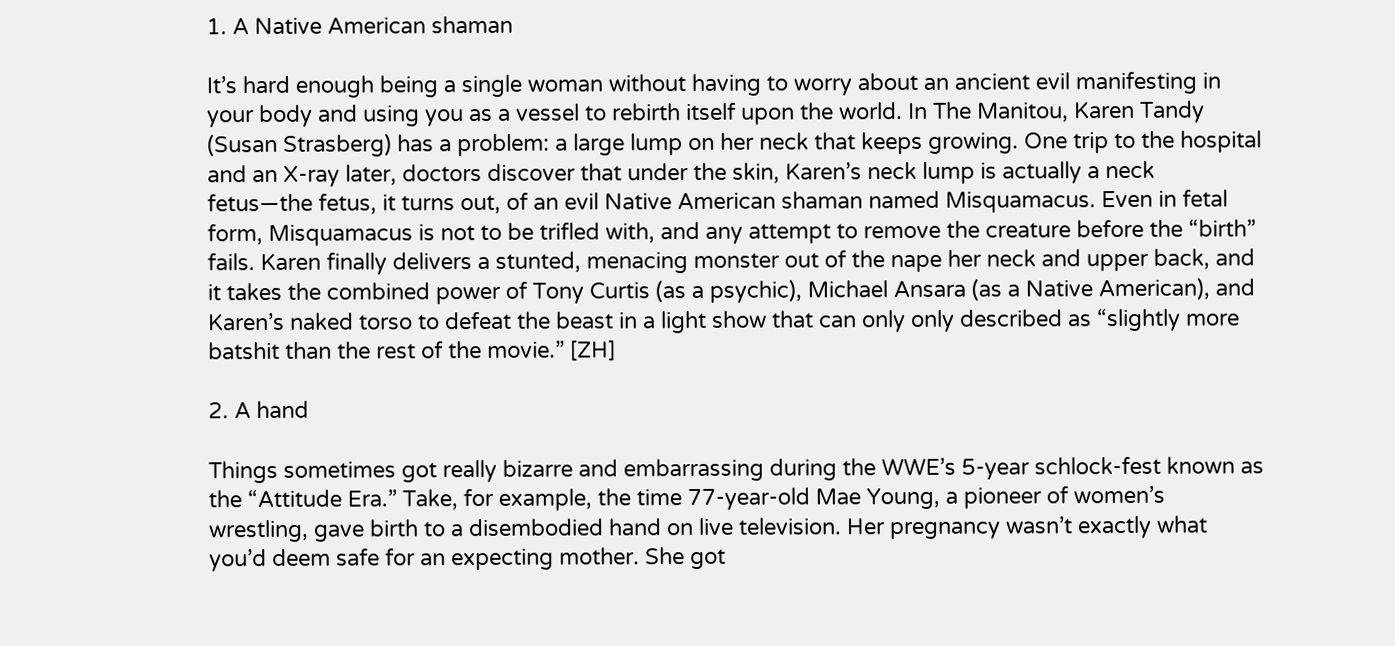1. A Native American shaman

It’s hard enough being a single woman without having to worry about an ancient evil manifesting in your body and using you as a vessel to rebirth itself upon the world. In The Manitou, Karen Tandy (Susan Strasberg) has a problem: a large lump on her neck that keeps growing. One trip to the hospital and an X-ray later, doctors discover that under the skin, Karen’s neck lump is actually a neck fetus—the fetus, it turns out, of an evil Native American shaman named Misquamacus. Even in fetal form, Misquamacus is not to be trifled with, and any attempt to remove the creature before the “birth” fails. Karen finally delivers a stunted, menacing monster out of the nape her neck and upper back, and it takes the combined power of Tony Curtis (as a psychic), Michael Ansara (as a Native American), and Karen’s naked torso to defeat the beast in a light show that can only only described as “slightly more batshit than the rest of the movie.” [ZH]

2. A hand

Things sometimes got really bizarre and embarrassing during the WWE’s 5-year schlock-fest known as the “Attitude Era.” Take, for example, the time 77-year-old Mae Young, a pioneer of women’s wrestling, gave birth to a disembodied hand on live television. Her pregnancy wasn’t exactly what you’d deem safe for an expecting mother. She got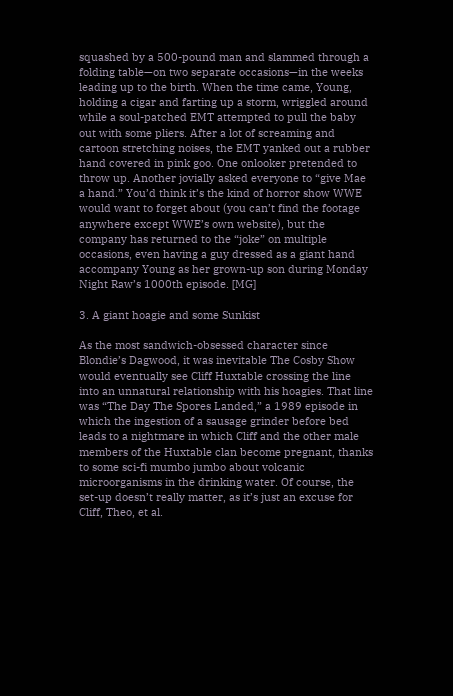squashed by a 500-pound man and slammed through a folding table—on two separate occasions—in the weeks leading up to the birth. When the time came, Young, holding a cigar and farting up a storm, wriggled around while a soul-patched EMT attempted to pull the baby out with some pliers. After a lot of screaming and cartoon stretching noises, the EMT yanked out a rubber hand covered in pink goo. One onlooker pretended to throw up. Another jovially asked everyone to “give Mae a hand.” You’d think it’s the kind of horror show WWE would want to forget about (you can’t find the footage anywhere except WWE’s own website), but the company has returned to the “joke” on multiple occasions, even having a guy dressed as a giant hand accompany Young as her grown-up son during Monday Night Raw’s 1000th episode. [MG]

3. A giant hoagie and some Sunkist

As the most sandwich-obsessed character since Blondie’s Dagwood, it was inevitable The Cosby Show would eventually see Cliff Huxtable crossing the line into an unnatural relationship with his hoagies. That line was “The Day The Spores Landed,” a 1989 episode in which the ingestion of a sausage grinder before bed leads to a nightmare in which Cliff and the other male members of the Huxtable clan become pregnant, thanks to some sci-fi mumbo jumbo about volcanic microorganisms in the drinking water. Of course, the set-up doesn’t really matter, as it’s just an excuse for Cliff, Theo, et al.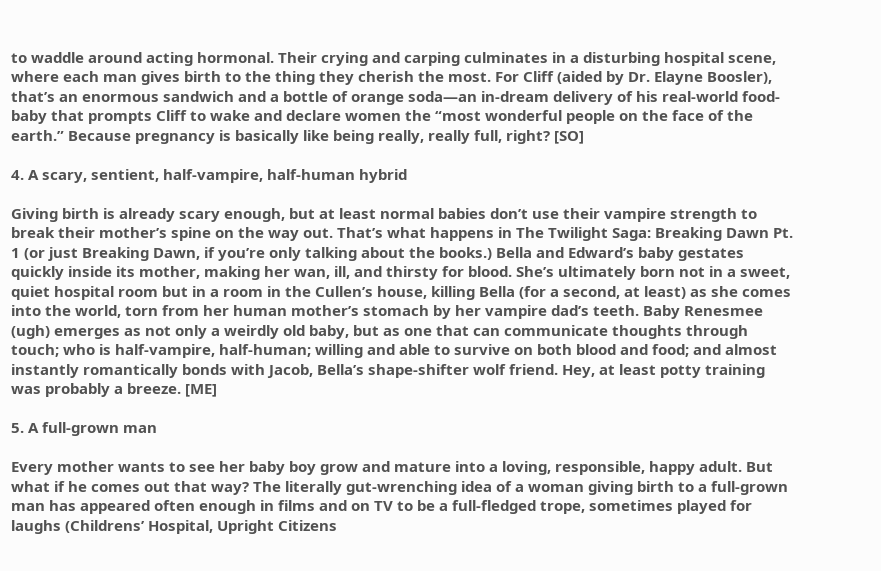to waddle around acting hormonal. Their crying and carping culminates in a disturbing hospital scene, where each man gives birth to the thing they cherish the most. For Cliff (aided by Dr. Elayne Boosler), that’s an enormous sandwich and a bottle of orange soda—an in-dream delivery of his real-world food-baby that prompts Cliff to wake and declare women the “most wonderful people on the face of the earth.” Because pregnancy is basically like being really, really full, right? [SO]

4. A scary, sentient, half-vampire, half-human hybrid

Giving birth is already scary enough, but at least normal babies don’t use their vampire strength to break their mother’s spine on the way out. That’s what happens in The Twilight Saga: Breaking Dawn Pt. 1 (or just Breaking Dawn, if you’re only talking about the books.) Bella and Edward’s baby gestates quickly inside its mother, making her wan, ill, and thirsty for blood. She’s ultimately born not in a sweet, quiet hospital room but in a room in the Cullen’s house, killing Bella (for a second, at least) as she comes into the world, torn from her human mother’s stomach by her vampire dad’s teeth. Baby Renesmee (ugh) emerges as not only a weirdly old baby, but as one that can communicate thoughts through touch; who is half-vampire, half-human; willing and able to survive on both blood and food; and almost instantly romantically bonds with Jacob, Bella’s shape-shifter wolf friend. Hey, at least potty training was probably a breeze. [ME]

5. A full-grown man

Every mother wants to see her baby boy grow and mature into a loving, responsible, happy adult. But what if he comes out that way? The literally gut-wrenching idea of a woman giving birth to a full-grown man has appeared often enough in films and on TV to be a full-fledged trope, sometimes played for laughs (Childrens’ Hospital, Upright Citizens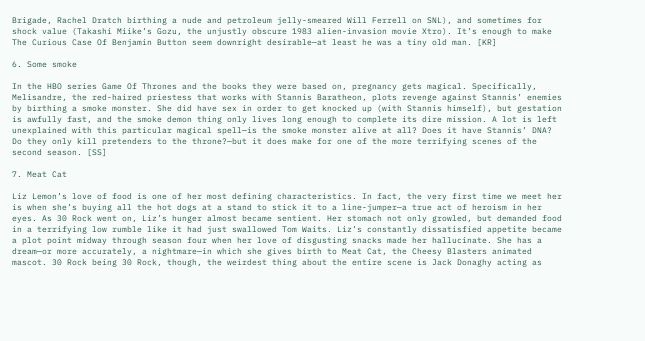Brigade, Rachel Dratch birthing a nude and petroleum jelly-smeared Will Ferrell on SNL), and sometimes for shock value (Takashi Miike’s Gozu, the unjustly obscure 1983 alien-invasion movie Xtro). It’s enough to make The Curious Case Of Benjamin Button seem downright desirable—at least he was a tiny old man. [KR]

6. Some smoke

In the HBO series Game Of Thrones and the books they were based on, pregnancy gets magical. Specifically, Melisandre, the red-haired priestess that works with Stannis Baratheon, plots revenge against Stannis’ enemies by birthing a smoke monster. She did have sex in order to get knocked up (with Stannis himself), but gestation is awfully fast, and the smoke demon thing only lives long enough to complete its dire mission. A lot is left unexplained with this particular magical spell—is the smoke monster alive at all? Does it have Stannis’ DNA? Do they only kill pretenders to the throne?—but it does make for one of the more terrifying scenes of the second season. [SS]

7. Meat Cat

Liz Lemon’s love of food is one of her most defining characteristics. In fact, the very first time we meet her is when she’s buying all the hot dogs at a stand to stick it to a line-jumper—a true act of heroism in her eyes. As 30 Rock went on, Liz’s hunger almost became sentient. Her stomach not only growled, but demanded food in a terrifying low rumble like it had just swallowed Tom Waits. Liz’s constantly dissatisfied appetite became a plot point midway through season four when her love of disgusting snacks made her hallucinate. She has a dream—or more accurately, a nightmare—in which she gives birth to Meat Cat, the Cheesy Blasters animated mascot. 30 Rock being 30 Rock, though, the weirdest thing about the entire scene is Jack Donaghy acting as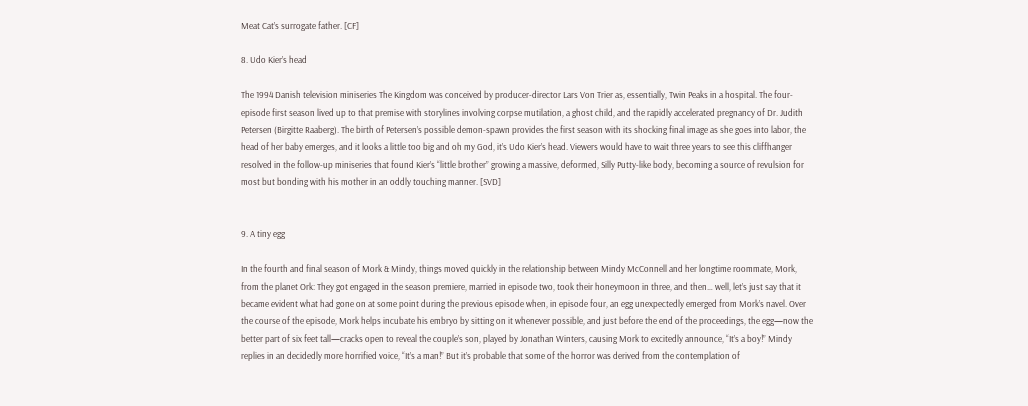Meat Cat’s surrogate father. [CF]

8. Udo Kier’s head

The 1994 Danish television miniseries The Kingdom was conceived by producer-director Lars Von Trier as, essentially, Twin Peaks in a hospital. The four-episode first season lived up to that premise with storylines involving corpse mutilation, a ghost child, and the rapidly accelerated pregnancy of Dr. Judith Petersen (Birgitte Raaberg). The birth of Petersen’s possible demon-spawn provides the first season with its shocking final image as she goes into labor, the head of her baby emerges, and it looks a little too big and oh my God, it’s Udo Kier’s head. Viewers would have to wait three years to see this cliffhanger resolved in the follow-up miniseries that found Kier’s “little brother” growing a massive, deformed, Silly Putty-like body, becoming a source of revulsion for most but bonding with his mother in an oddly touching manner. [SVD]


9. A tiny egg

In the fourth and final season of Mork & Mindy, things moved quickly in the relationship between Mindy McConnell and her longtime roommate, Mork, from the planet Ork: They got engaged in the season premiere, married in episode two, took their honeymoon in three, and then… well, let’s just say that it became evident what had gone on at some point during the previous episode when, in episode four, an egg unexpectedly emerged from Mork’s navel. Over the course of the episode, Mork helps incubate his embryo by sitting on it whenever possible, and just before the end of the proceedings, the egg—now the better part of six feet tall—cracks open to reveal the couple’s son, played by Jonathan Winters, causing Mork to excitedly announce, “It’s a boy!” Mindy replies in an decidedly more horrified voice, “It’s a man!” But it’s probable that some of the horror was derived from the contemplation of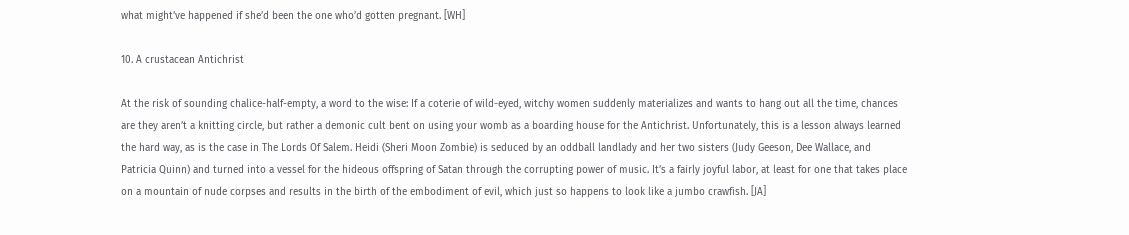what might’ve happened if she’d been the one who’d gotten pregnant. [WH]

10. A crustacean Antichrist

At the risk of sounding chalice-half-empty, a word to the wise: If a coterie of wild-eyed, witchy women suddenly materializes and wants to hang out all the time, chances are they aren’t a knitting circle, but rather a demonic cult bent on using your womb as a boarding house for the Antichrist. Unfortunately, this is a lesson always learned the hard way, as is the case in The Lords Of Salem. Heidi (Sheri Moon Zombie) is seduced by an oddball landlady and her two sisters (Judy Geeson, Dee Wallace, and Patricia Quinn) and turned into a vessel for the hideous offspring of Satan through the corrupting power of music. It’s a fairly joyful labor, at least for one that takes place on a mountain of nude corpses and results in the birth of the embodiment of evil, which just so happens to look like a jumbo crawfish. [JA]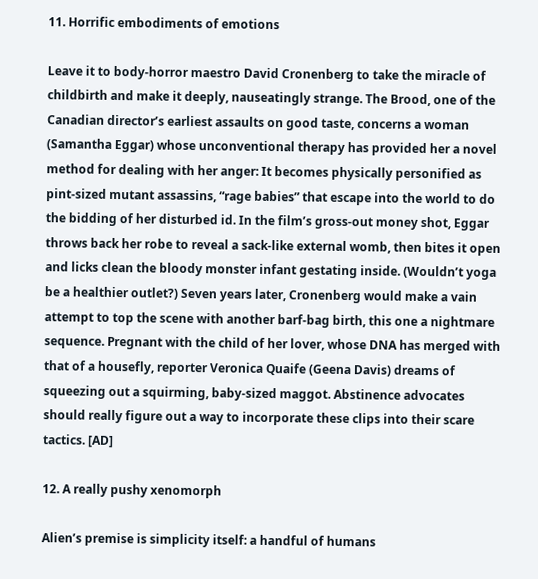11. Horrific embodiments of emotions

Leave it to body-horror maestro David Cronenberg to take the miracle of childbirth and make it deeply, nauseatingly strange. The Brood, one of the Canadian director’s earliest assaults on good taste, concerns a woman (Samantha Eggar) whose unconventional therapy has provided her a novel method for dealing with her anger: It becomes physically personified as pint-sized mutant assassins, “rage babies” that escape into the world to do the bidding of her disturbed id. In the film’s gross-out money shot, Eggar throws back her robe to reveal a sack-like external womb, then bites it open and licks clean the bloody monster infant gestating inside. (Wouldn’t yoga be a healthier outlet?) Seven years later, Cronenberg would make a vain attempt to top the scene with another barf-bag birth, this one a nightmare sequence. Pregnant with the child of her lover, whose DNA has merged with that of a housefly, reporter Veronica Quaife (Geena Davis) dreams of squeezing out a squirming, baby-sized maggot. Abstinence advocates should really figure out a way to incorporate these clips into their scare tactics. [AD]

12. A really pushy xenomorph

Alien’s premise is simplicity itself: a handful of humans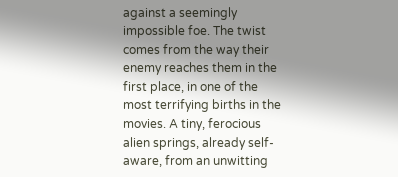against a seemingly impossible foe. The twist comes from the way their enemy reaches them in the first place, in one of the most terrifying births in the movies. A tiny, ferocious alien springs, already self-aware, from an unwitting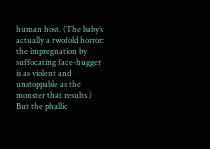human host. (The baby’s actually a twofold horror: the impregnation by suffocating face-hugger is as violent and unstoppable as the monster that results.) But the phallic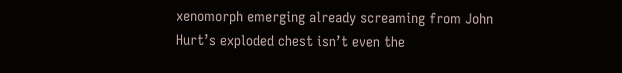xenomorph emerging already screaming from John Hurt’s exploded chest isn’t even the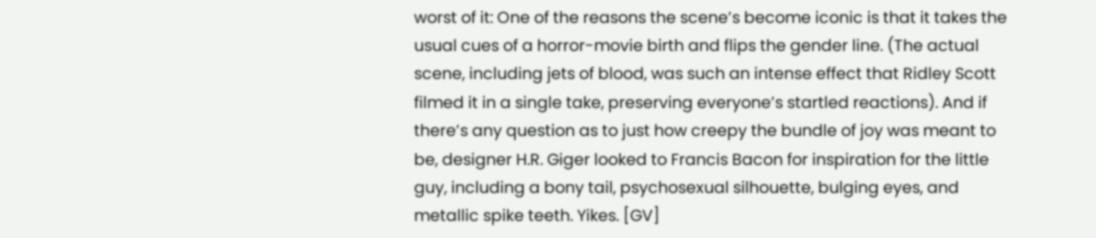worst of it: One of the reasons the scene’s become iconic is that it takes the usual cues of a horror-movie birth and flips the gender line. (The actual scene, including jets of blood, was such an intense effect that Ridley Scott filmed it in a single take, preserving everyone’s startled reactions). And if there’s any question as to just how creepy the bundle of joy was meant to be, designer H.R. Giger looked to Francis Bacon for inspiration for the little guy, including a bony tail, psychosexual silhouette, bulging eyes, and metallic spike teeth. Yikes. [GV]